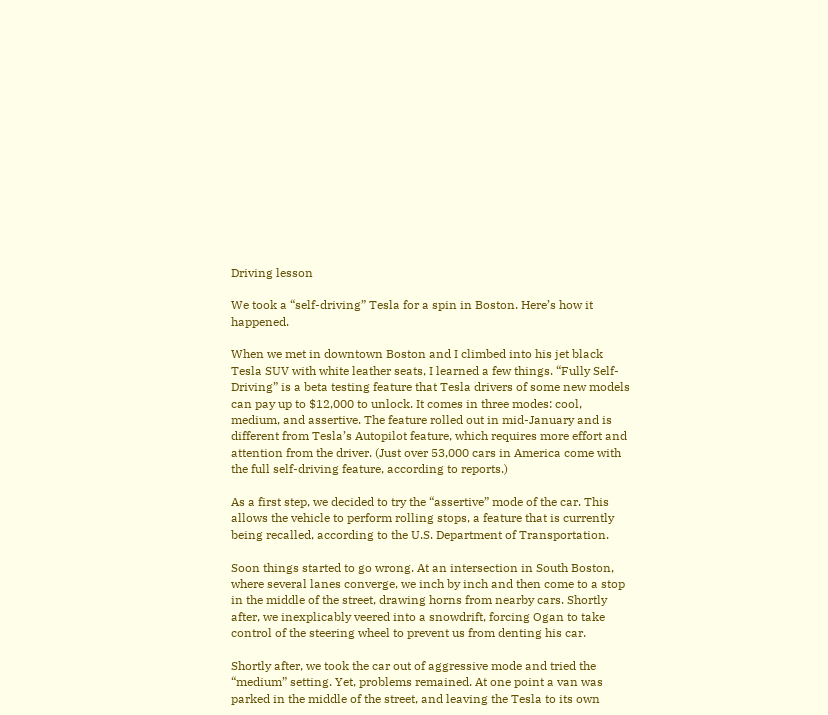Driving lesson

We took a “self-driving” Tesla for a spin in Boston. Here’s how it happened.

When we met in downtown Boston and I climbed into his jet black Tesla SUV with white leather seats, I learned a few things. “Fully Self-Driving” is a beta testing feature that Tesla drivers of some new models can pay up to $12,000 to unlock. It comes in three modes: cool, medium, and assertive. The feature rolled out in mid-January and is different from Tesla’s Autopilot feature, which requires more effort and attention from the driver. (Just over 53,000 cars in America come with the full self-driving feature, according to reports.)

As a first step, we decided to try the “assertive” mode of the car. This allows the vehicle to perform rolling stops, a feature that is currently being recalled, according to the U.S. Department of Transportation.

Soon things started to go wrong. At an intersection in South Boston, where several lanes converge, we inch by inch and then come to a stop in the middle of the street, drawing horns from nearby cars. Shortly after, we inexplicably veered into a snowdrift, forcing Ogan to take control of the steering wheel to prevent us from denting his car.

Shortly after, we took the car out of aggressive mode and tried the “medium” setting. Yet, problems remained. At one point a van was parked in the middle of the street, and leaving the Tesla to its own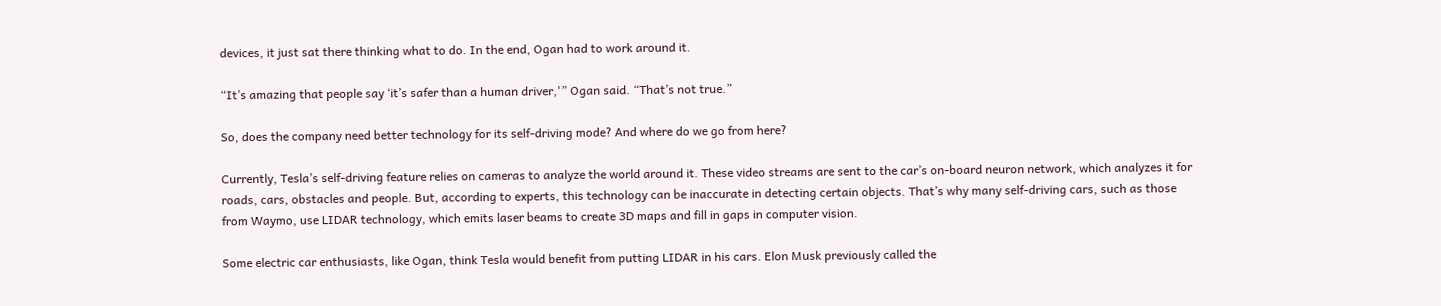devices, it just sat there thinking what to do. In the end, Ogan had to work around it.

“It’s amazing that people say ‘it’s safer than a human driver,'” Ogan said. “That’s not true.”

So, does the company need better technology for its self-driving mode? And where do we go from here?

Currently, Tesla’s self-driving feature relies on cameras to analyze the world around it. These video streams are sent to the car’s on-board neuron network, which analyzes it for roads, cars, obstacles and people. But, according to experts, this technology can be inaccurate in detecting certain objects. That’s why many self-driving cars, such as those from Waymo, use LIDAR technology, which emits laser beams to create 3D maps and fill in gaps in computer vision.

Some electric car enthusiasts, like Ogan, think Tesla would benefit from putting LIDAR in his cars. Elon Musk previously called the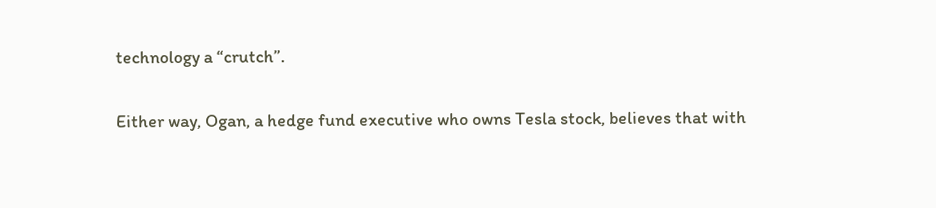technology a “crutch”.

Either way, Ogan, a hedge fund executive who owns Tesla stock, believes that with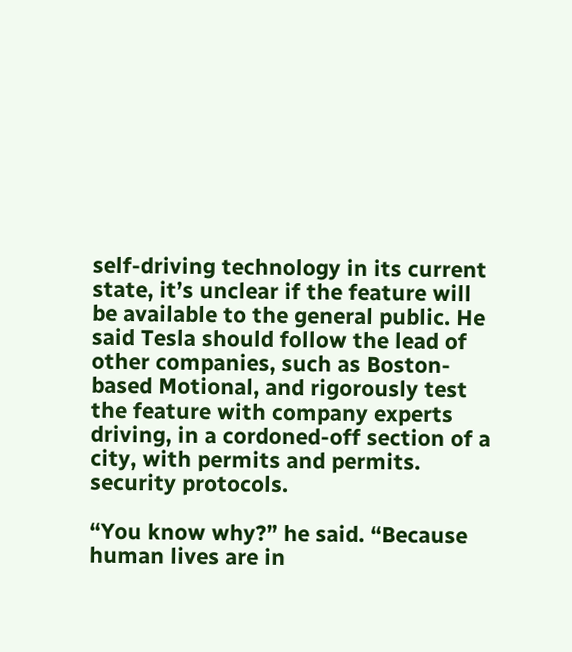self-driving technology in its current state, it’s unclear if the feature will be available to the general public. He said Tesla should follow the lead of other companies, such as Boston-based Motional, and rigorously test the feature with company experts driving, in a cordoned-off section of a city, with permits and permits. security protocols.

“You know why?” he said. “Because human lives are in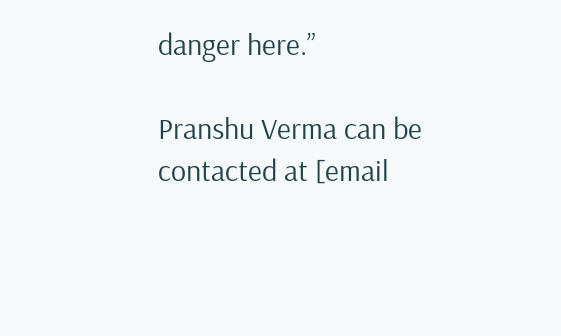danger here.”

Pranshu Verma can be contacted at [email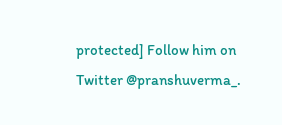protected] Follow him on Twitter @pranshuverma_.